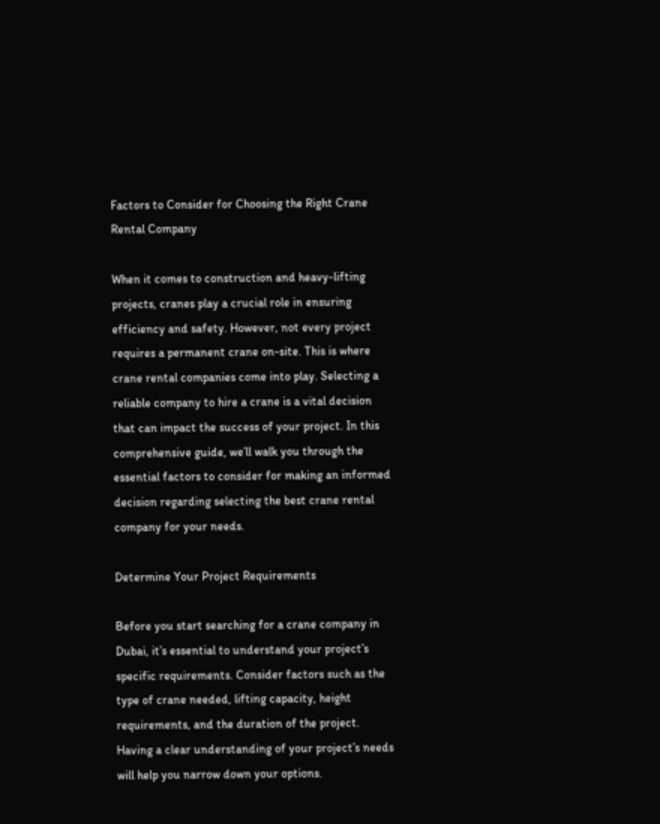Factors to Consider for Choosing the Right Crane Rental Company

When it comes to construction and heavy-lifting projects, cranes play a crucial role in ensuring efficiency and safety. However, not every project requires a permanent crane on-site. This is where crane rental companies come into play. Selecting a reliable company to hire a crane is a vital decision that can impact the success of your project. In this comprehensive guide, we’ll walk you through the essential factors to consider for making an informed decision regarding selecting the best crane rental company for your needs.

Determine Your Project Requirements

Before you start searching for a crane company in Dubai, it’s essential to understand your project’s specific requirements. Consider factors such as the type of crane needed, lifting capacity, height requirements, and the duration of the project. Having a clear understanding of your project’s needs will help you narrow down your options.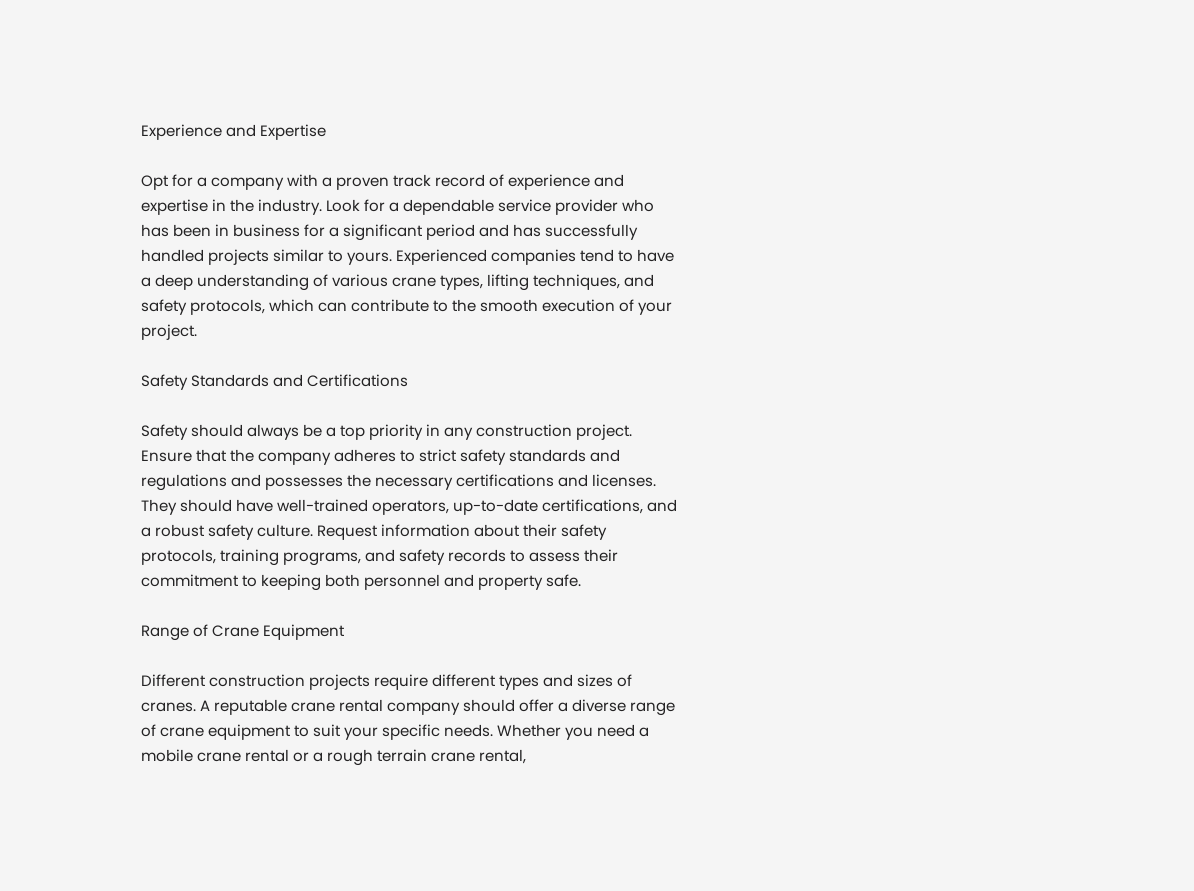Experience and Expertise

Opt for a company with a proven track record of experience and expertise in the industry. Look for a dependable service provider who has been in business for a significant period and has successfully handled projects similar to yours. Experienced companies tend to have a deep understanding of various crane types, lifting techniques, and safety protocols, which can contribute to the smooth execution of your project.

Safety Standards and Certifications

Safety should always be a top priority in any construction project. Ensure that the company adheres to strict safety standards and regulations and possesses the necessary certifications and licenses. They should have well-trained operators, up-to-date certifications, and a robust safety culture. Request information about their safety protocols, training programs, and safety records to assess their commitment to keeping both personnel and property safe.

Range of Crane Equipment

Different construction projects require different types and sizes of cranes. A reputable crane rental company should offer a diverse range of crane equipment to suit your specific needs. Whether you need a mobile crane rental or a rough terrain crane rental,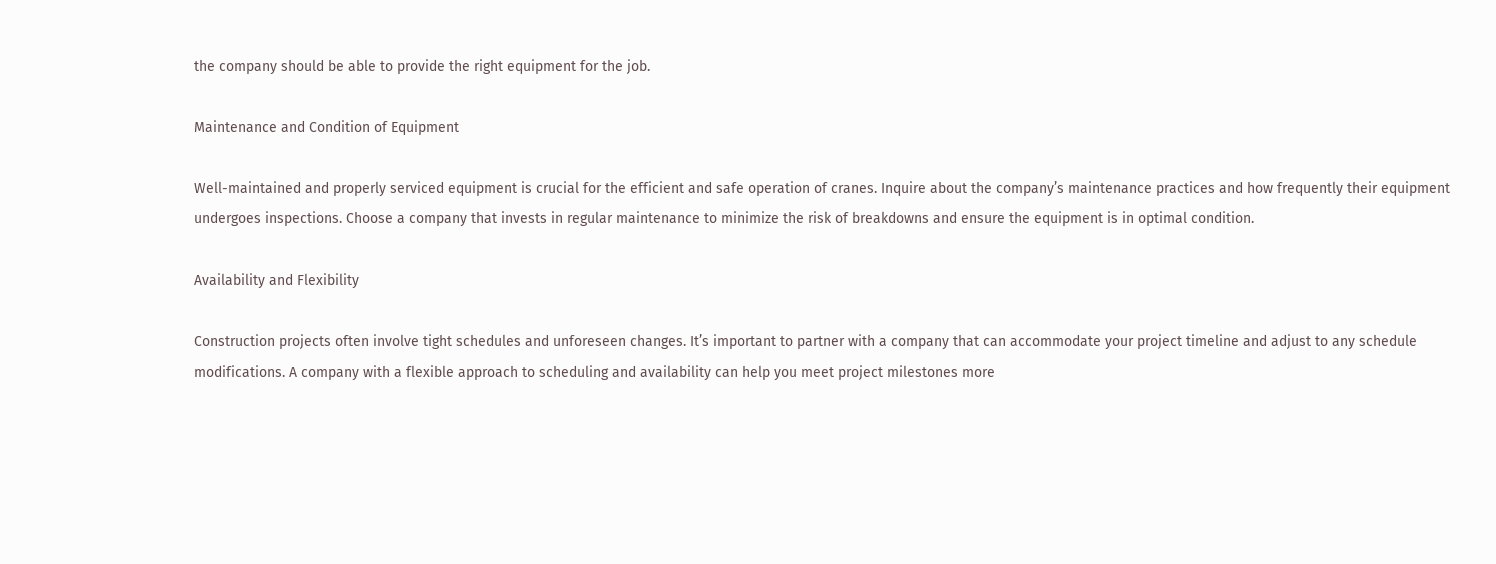the company should be able to provide the right equipment for the job.

Maintenance and Condition of Equipment

Well-maintained and properly serviced equipment is crucial for the efficient and safe operation of cranes. Inquire about the company’s maintenance practices and how frequently their equipment undergoes inspections. Choose a company that invests in regular maintenance to minimize the risk of breakdowns and ensure the equipment is in optimal condition.

Availability and Flexibility

Construction projects often involve tight schedules and unforeseen changes. It’s important to partner with a company that can accommodate your project timeline and adjust to any schedule modifications. A company with a flexible approach to scheduling and availability can help you meet project milestones more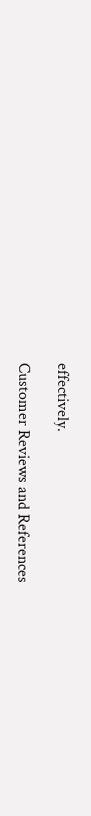effectively.

Customer Reviews and References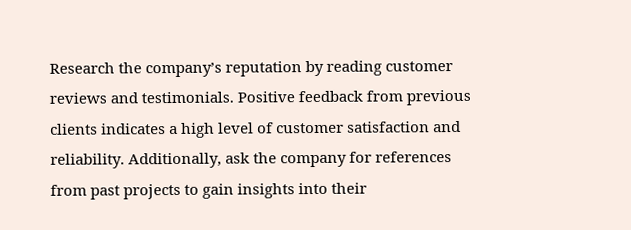Research the company’s reputation by reading customer reviews and testimonials. Positive feedback from previous clients indicates a high level of customer satisfaction and reliability. Additionally, ask the company for references from past projects to gain insights into their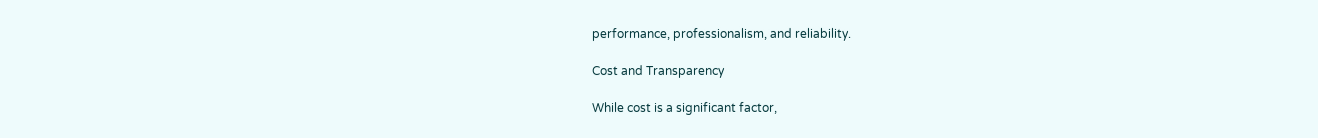performance, professionalism, and reliability.

Cost and Transparency

While cost is a significant factor,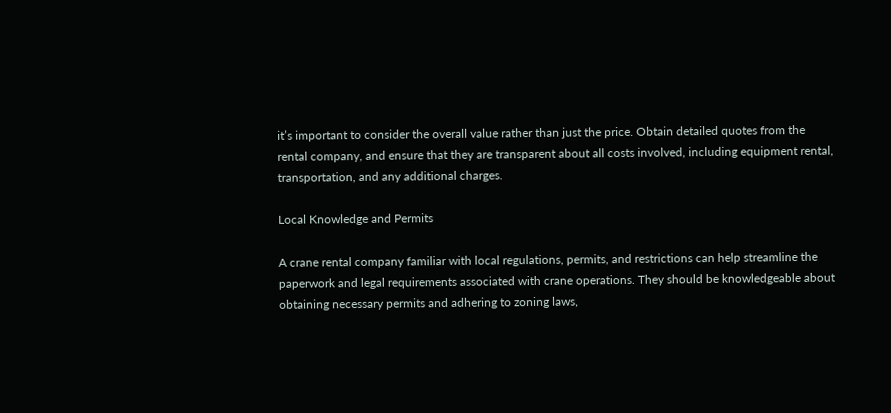it’s important to consider the overall value rather than just the price. Obtain detailed quotes from the rental company, and ensure that they are transparent about all costs involved, including equipment rental, transportation, and any additional charges.

Local Knowledge and Permits

A crane rental company familiar with local regulations, permits, and restrictions can help streamline the paperwork and legal requirements associated with crane operations. They should be knowledgeable about obtaining necessary permits and adhering to zoning laws,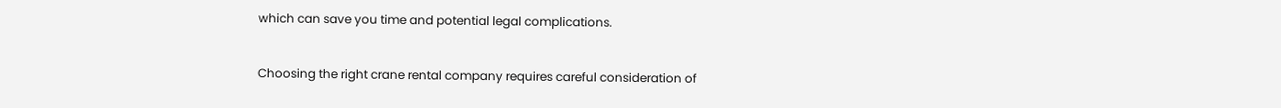which can save you time and potential legal complications.


Choosing the right crane rental company requires careful consideration of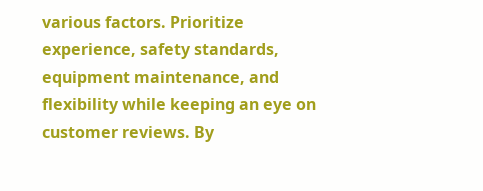various factors. Prioritize experience, safety standards, equipment maintenance, and flexibility while keeping an eye on customer reviews. By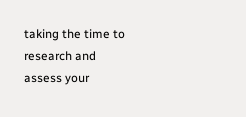taking the time to research and assess your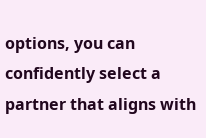options, you can confidently select a partner that aligns with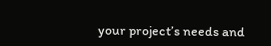your project’s needs and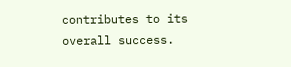contributes to its overall success.